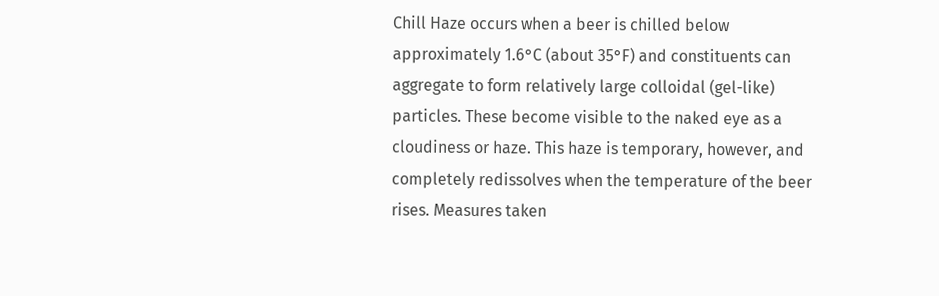Chill Haze occurs when a beer is chilled below approximately 1.6°C (about 35°F) and constituents can aggregate to form relatively large colloidal (gel-like) particles. These become visible to the naked eye as a cloudiness or haze. This haze is temporary, however, and completely redissolves when the temperature of the beer rises. Measures taken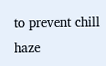to prevent chill haze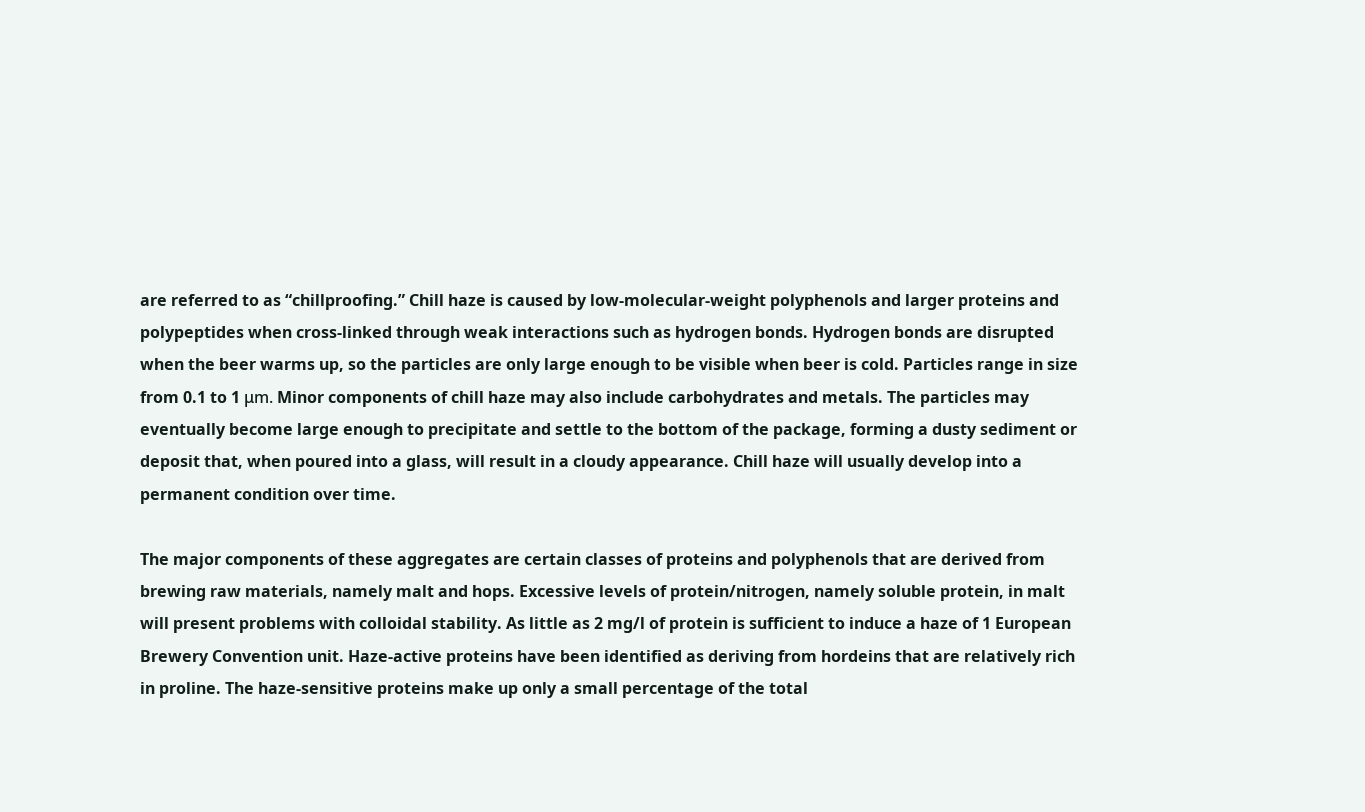are referred to as “chillproofing.” Chill haze is caused by low-molecular-weight polyphenols and larger proteins and polypeptides when cross-linked through weak interactions such as hydrogen bonds. Hydrogen bonds are disrupted when the beer warms up, so the particles are only large enough to be visible when beer is cold. Particles range in size from 0.1 to 1 μm. Minor components of chill haze may also include carbohydrates and metals. The particles may eventually become large enough to precipitate and settle to the bottom of the package, forming a dusty sediment or deposit that, when poured into a glass, will result in a cloudy appearance. Chill haze will usually develop into a permanent condition over time.

The major components of these aggregates are certain classes of proteins and polyphenols that are derived from brewing raw materials, namely malt and hops. Excessive levels of protein/nitrogen, namely soluble protein, in malt will present problems with colloidal stability. As little as 2 mg/l of protein is sufficient to induce a haze of 1 European Brewery Convention unit. Haze-active proteins have been identified as deriving from hordeins that are relatively rich in proline. The haze-sensitive proteins make up only a small percentage of the total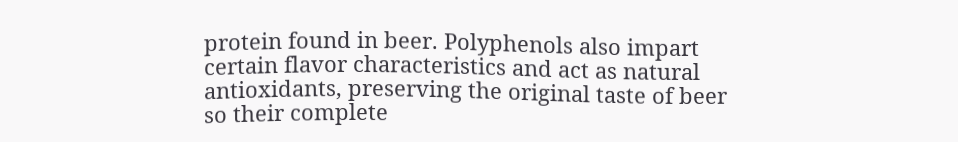protein found in beer. Polyphenols also impart certain flavor characteristics and act as natural antioxidants, preserving the original taste of beer so their complete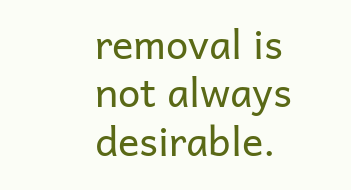removal is not always desirable.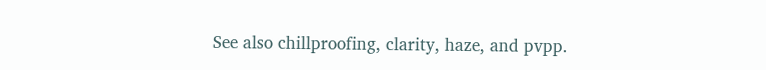See also chillproofing, clarity, haze, and pvpp.